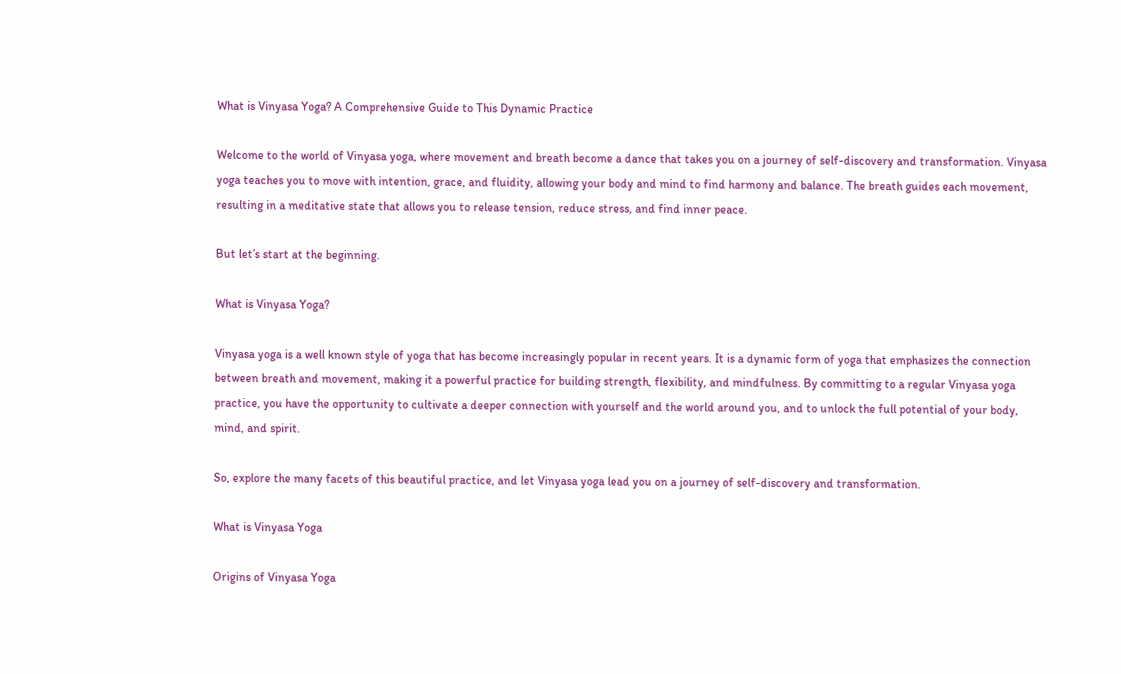What is Vinyasa Yoga? A Comprehensive Guide to This Dynamic Practice

Welcome to the world of Vinyasa yoga, where movement and breath become a dance that takes you on a journey of self-discovery and transformation. Vinyasa yoga teaches you to move with intention, grace, and fluidity, allowing your body and mind to find harmony and balance. The breath guides each movement, resulting in a meditative state that allows you to release tension, reduce stress, and find inner peace.

But let’s start at the beginning.

What is Vinyasa Yoga?

Vinyasa yoga is a well known style of yoga that has become increasingly popular in recent years. It is a dynamic form of yoga that emphasizes the connection between breath and movement, making it a powerful practice for building strength, flexibility, and mindfulness. By committing to a regular Vinyasa yoga practice, you have the opportunity to cultivate a deeper connection with yourself and the world around you, and to unlock the full potential of your body, mind, and spirit.

So, explore the many facets of this beautiful practice, and let Vinyasa yoga lead you on a journey of self-discovery and transformation.

What is Vinyasa Yoga

Origins of Vinyasa Yoga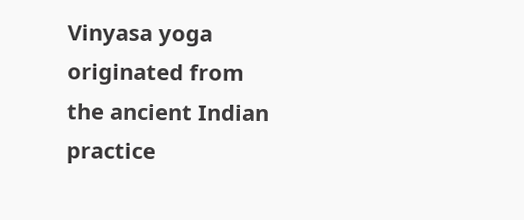Vinyasa yoga originated from the ancient Indian practice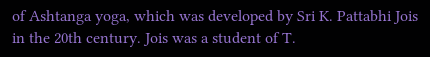of Ashtanga yoga, which was developed by Sri K. Pattabhi Jois in the 20th century. Jois was a student of T.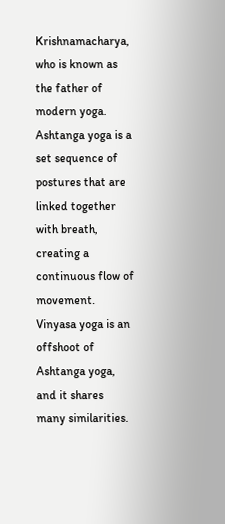Krishnamacharya, who is known as the father of modern yoga. Ashtanga yoga is a set sequence of postures that are linked together with breath, creating a continuous flow of movement. Vinyasa yoga is an offshoot of Ashtanga yoga, and it shares many similarities.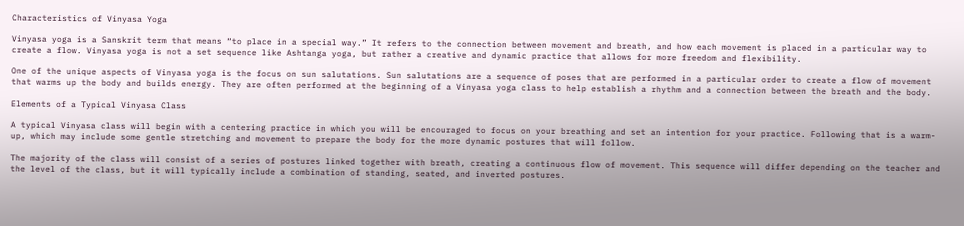Characteristics of Vinyasa Yoga

Vinyasa yoga is a Sanskrit term that means “to place in a special way.” It refers to the connection between movement and breath, and how each movement is placed in a particular way to create a flow. Vinyasa yoga is not a set sequence like Ashtanga yoga, but rather a creative and dynamic practice that allows for more freedom and flexibility.

One of the unique aspects of Vinyasa yoga is the focus on sun salutations. Sun salutations are a sequence of poses that are performed in a particular order to create a flow of movement that warms up the body and builds energy. They are often performed at the beginning of a Vinyasa yoga class to help establish a rhythm and a connection between the breath and the body.

Elements of a Typical Vinyasa Class

A typical Vinyasa class will begin with a centering practice in which you will be encouraged to focus on your breathing and set an intention for your practice. Following that is a warm-up, which may include some gentle stretching and movement to prepare the body for the more dynamic postures that will follow.

The majority of the class will consist of a series of postures linked together with breath, creating a continuous flow of movement. This sequence will differ depending on the teacher and the level of the class, but it will typically include a combination of standing, seated, and inverted postures.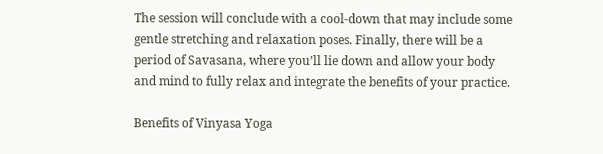The session will conclude with a cool-down that may include some gentle stretching and relaxation poses. Finally, there will be a period of Savasana, where you’ll lie down and allow your body and mind to fully relax and integrate the benefits of your practice.

Benefits of Vinyasa Yoga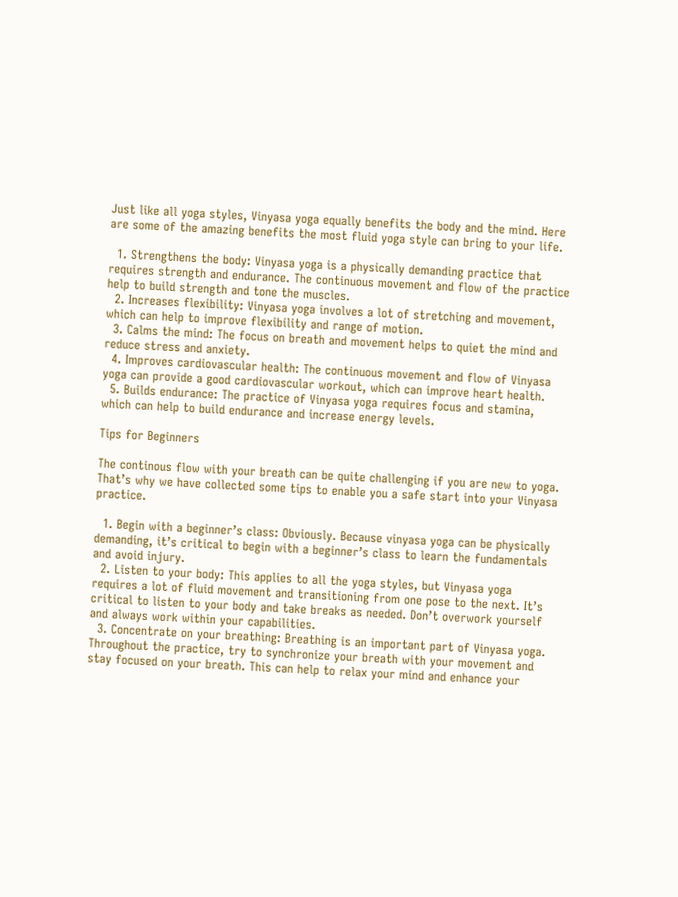Just like all yoga styles, Vinyasa yoga equally benefits the body and the mind. Here are some of the amazing benefits the most fluid yoga style can bring to your life.

  1. Strengthens the body: Vinyasa yoga is a physically demanding practice that requires strength and endurance. The continuous movement and flow of the practice help to build strength and tone the muscles.
  2. Increases flexibility: Vinyasa yoga involves a lot of stretching and movement, which can help to improve flexibility and range of motion.
  3. Calms the mind: The focus on breath and movement helps to quiet the mind and reduce stress and anxiety.
  4. Improves cardiovascular health: The continuous movement and flow of Vinyasa yoga can provide a good cardiovascular workout, which can improve heart health.
  5. Builds endurance: The practice of Vinyasa yoga requires focus and stamina, which can help to build endurance and increase energy levels.

Tips for Beginners

The continous flow with your breath can be quite challenging if you are new to yoga. That’s why we have collected some tips to enable you a safe start into your Vinyasa practice.

  1. Begin with a beginner’s class: Obviously. Because vinyasa yoga can be physically demanding, it’s critical to begin with a beginner’s class to learn the fundamentals and avoid injury.
  2. Listen to your body: This applies to all the yoga styles, but Vinyasa yoga requires a lot of fluid movement and transitioning from one pose to the next. It’s critical to listen to your body and take breaks as needed. Don’t overwork yourself and always work within your capabilities.
  3. Concentrate on your breathing: Breathing is an important part of Vinyasa yoga. Throughout the practice, try to synchronize your breath with your movement and stay focused on your breath. This can help to relax your mind and enhance your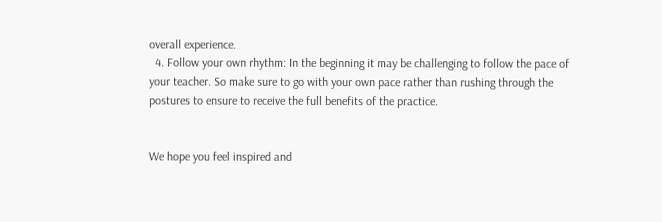overall experience.
  4. Follow your own rhythm: In the beginning it may be challenging to follow the pace of your teacher. So make sure to go with your own pace rather than rushing through the postures to ensure to receive the full benefits of the practice.


We hope you feel inspired and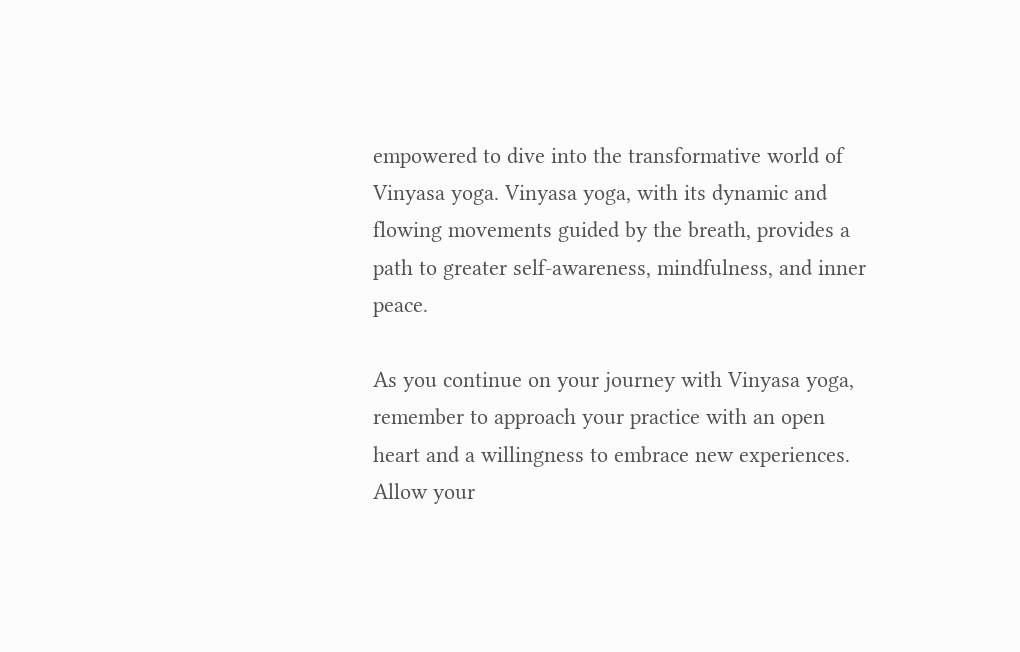empowered to dive into the transformative world of Vinyasa yoga. Vinyasa yoga, with its dynamic and flowing movements guided by the breath, provides a path to greater self-awareness, mindfulness, and inner peace.

As you continue on your journey with Vinyasa yoga, remember to approach your practice with an open heart and a willingness to embrace new experiences. Allow your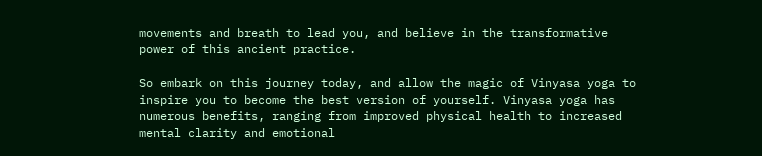movements and breath to lead you, and believe in the transformative power of this ancient practice.

So embark on this journey today, and allow the magic of Vinyasa yoga to inspire you to become the best version of yourself. Vinyasa yoga has numerous benefits, ranging from improved physical health to increased mental clarity and emotional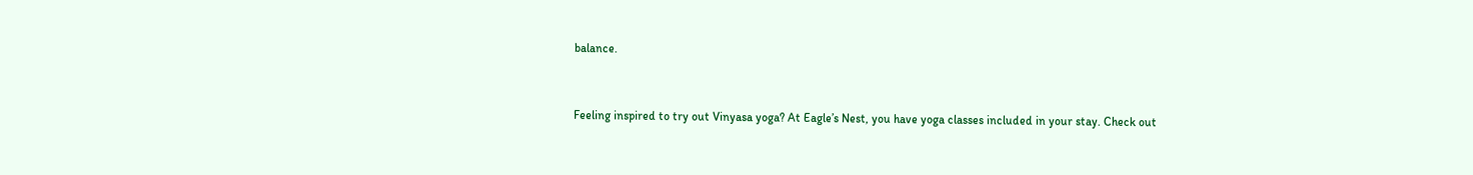balance.


Feeling inspired to try out Vinyasa yoga? At Eagle’s Nest, you have yoga classes included in your stay. Check out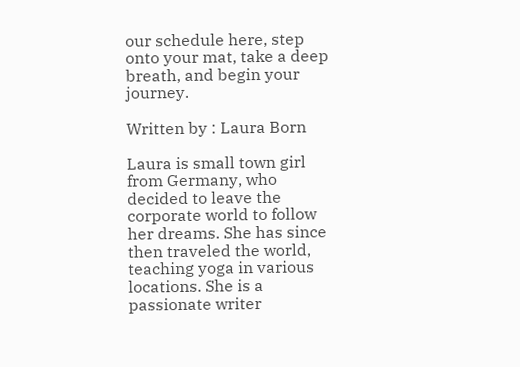our schedule here, step onto your mat, take a deep breath, and begin your journey.

Written by : Laura Born

Laura is small town girl from Germany, who decided to leave the corporate world to follow her dreams. She has since then traveled the world, teaching yoga in various locations. She is a passionate writer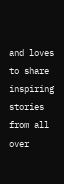and loves to share inspiring stories from all over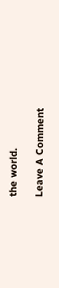the world.

Leave A Comment